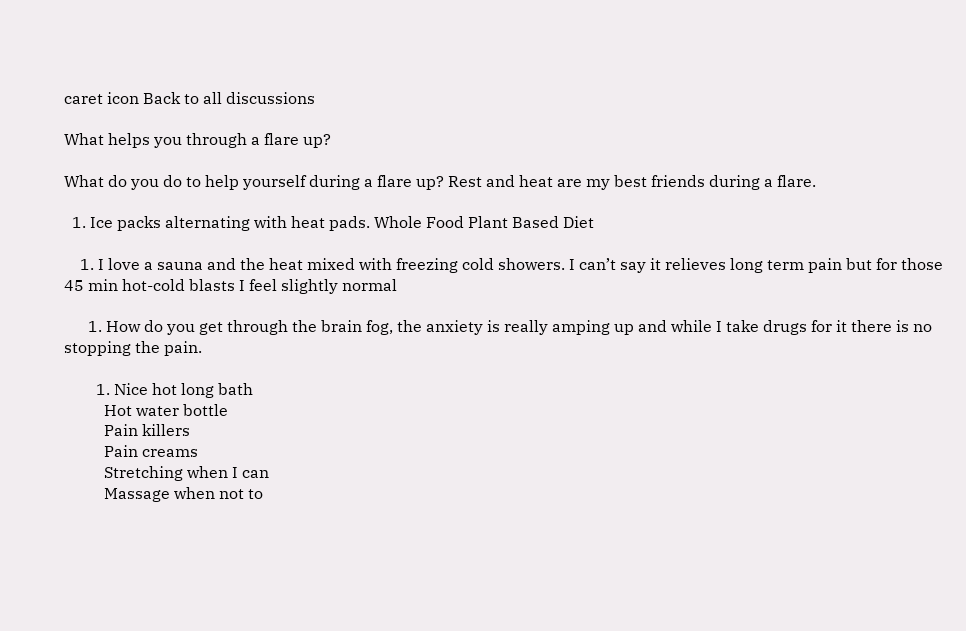caret icon Back to all discussions

What helps you through a flare up?

What do you do to help yourself during a flare up? Rest and heat are my best friends during a flare.

  1. Ice packs alternating with heat pads. Whole Food Plant Based Diet

    1. I love a sauna and the heat mixed with freezing cold showers. I can’t say it relieves long term pain but for those 45 min hot-cold blasts I feel slightly normal

      1. How do you get through the brain fog, the anxiety is really amping up and while I take drugs for it there is no stopping the pain.

        1. Nice hot long bath
          Hot water bottle
          Pain killers
          Pain creams
          Stretching when I can
          Massage when not to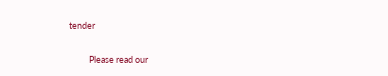tender

          Please read our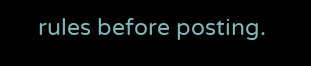rules before posting.